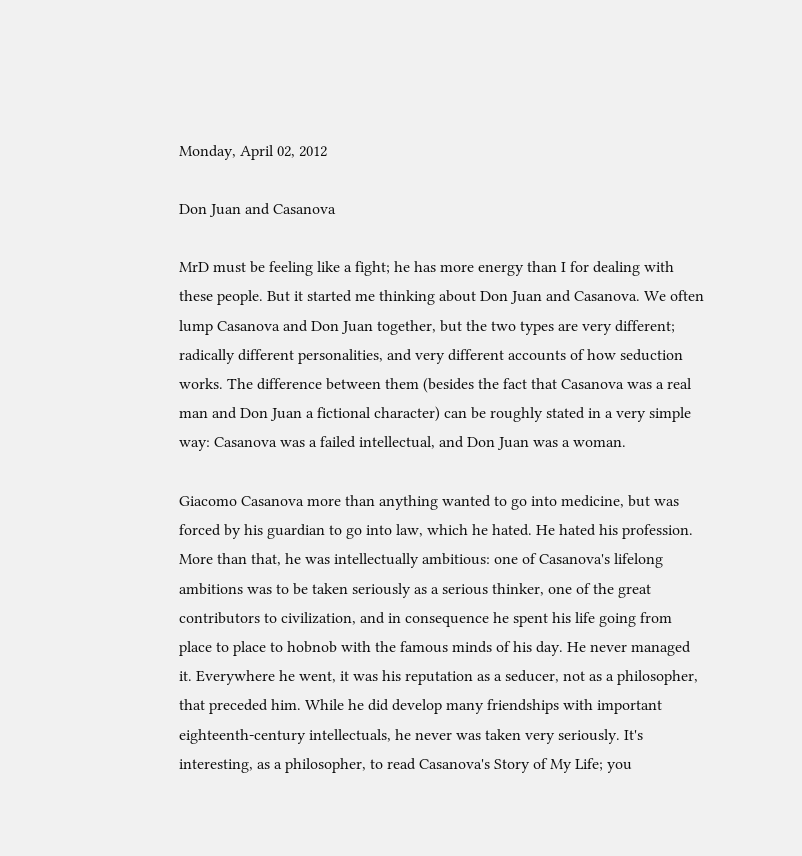Monday, April 02, 2012

Don Juan and Casanova

MrD must be feeling like a fight; he has more energy than I for dealing with these people. But it started me thinking about Don Juan and Casanova. We often lump Casanova and Don Juan together, but the two types are very different; radically different personalities, and very different accounts of how seduction works. The difference between them (besides the fact that Casanova was a real man and Don Juan a fictional character) can be roughly stated in a very simple way: Casanova was a failed intellectual, and Don Juan was a woman.

Giacomo Casanova more than anything wanted to go into medicine, but was forced by his guardian to go into law, which he hated. He hated his profession. More than that, he was intellectually ambitious: one of Casanova's lifelong ambitions was to be taken seriously as a serious thinker, one of the great contributors to civilization, and in consequence he spent his life going from place to place to hobnob with the famous minds of his day. He never managed it. Everywhere he went, it was his reputation as a seducer, not as a philosopher, that preceded him. While he did develop many friendships with important eighteenth-century intellectuals, he never was taken very seriously. It's interesting, as a philosopher, to read Casanova's Story of My Life; you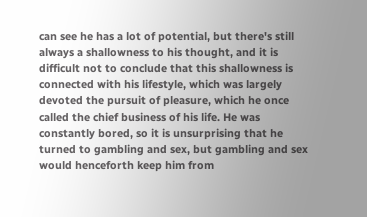can see he has a lot of potential, but there's still always a shallowness to his thought, and it is difficult not to conclude that this shallowness is connected with his lifestyle, which was largely devoted the pursuit of pleasure, which he once called the chief business of his life. He was constantly bored, so it is unsurprising that he turned to gambling and sex, but gambling and sex would henceforth keep him from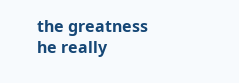the greatness he really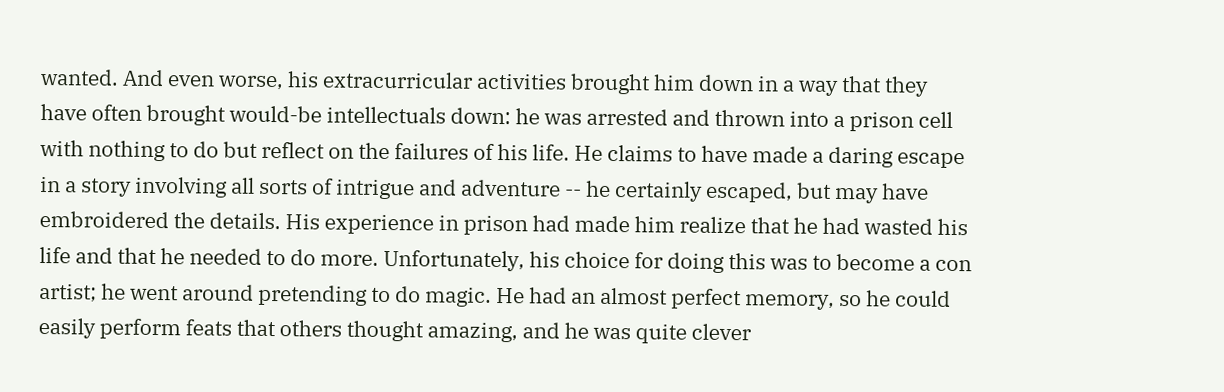wanted. And even worse, his extracurricular activities brought him down in a way that they have often brought would-be intellectuals down: he was arrested and thrown into a prison cell with nothing to do but reflect on the failures of his life. He claims to have made a daring escape in a story involving all sorts of intrigue and adventure -- he certainly escaped, but may have embroidered the details. His experience in prison had made him realize that he had wasted his life and that he needed to do more. Unfortunately, his choice for doing this was to become a con artist; he went around pretending to do magic. He had an almost perfect memory, so he could easily perform feats that others thought amazing, and he was quite clever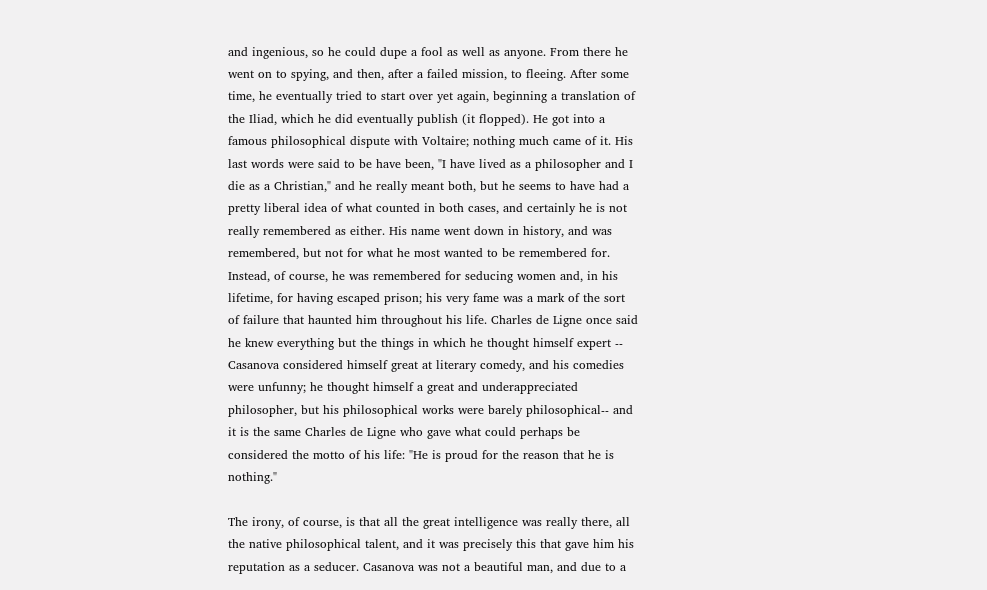and ingenious, so he could dupe a fool as well as anyone. From there he went on to spying, and then, after a failed mission, to fleeing. After some time, he eventually tried to start over yet again, beginning a translation of the Iliad, which he did eventually publish (it flopped). He got into a famous philosophical dispute with Voltaire; nothing much came of it. His last words were said to be have been, "I have lived as a philosopher and I die as a Christian," and he really meant both, but he seems to have had a pretty liberal idea of what counted in both cases, and certainly he is not really remembered as either. His name went down in history, and was remembered, but not for what he most wanted to be remembered for. Instead, of course, he was remembered for seducing women and, in his lifetime, for having escaped prison; his very fame was a mark of the sort of failure that haunted him throughout his life. Charles de Ligne once said he knew everything but the things in which he thought himself expert -- Casanova considered himself great at literary comedy, and his comedies were unfunny; he thought himself a great and underappreciated philosopher, but his philosophical works were barely philosophical-- and it is the same Charles de Ligne who gave what could perhaps be considered the motto of his life: "He is proud for the reason that he is nothing."

The irony, of course, is that all the great intelligence was really there, all the native philosophical talent, and it was precisely this that gave him his reputation as a seducer. Casanova was not a beautiful man, and due to a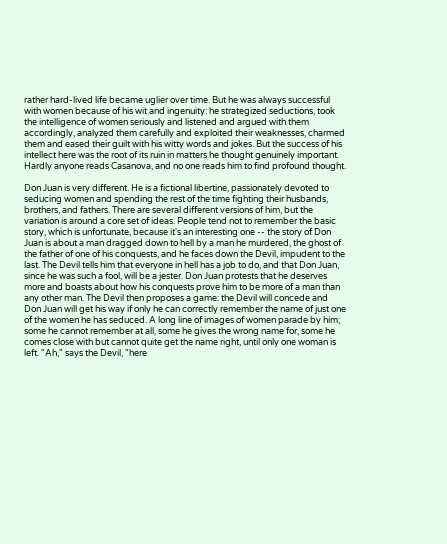rather hard-lived life became uglier over time. But he was always successful with women because of his wit and ingenuity: he strategized seductions, took the intelligence of women seriously and listened and argued with them accordingly, analyzed them carefully and exploited their weaknesses, charmed them and eased their guilt with his witty words and jokes. But the success of his intellect here was the root of its ruin in matters he thought genuinely important. Hardly anyone reads Casanova, and no one reads him to find profound thought.

Don Juan is very different. He is a fictional libertine, passionately devoted to seducing women and spending the rest of the time fighting their husbands, brothers, and fathers. There are several different versions of him, but the variation is around a core set of ideas. People tend not to remember the basic story, which is unfortunate, because it's an interesting one -- the story of Don Juan is about a man dragged down to hell by a man he murdered, the ghost of the father of one of his conquests, and he faces down the Devil, impudent to the last. The Devil tells him that everyone in hell has a job to do, and that Don Juan, since he was such a fool, will be a jester. Don Juan protests that he deserves more and boasts about how his conquests prove him to be more of a man than any other man. The Devil then proposes a game: the Devil will concede and Don Juan will get his way if only he can correctly remember the name of just one of the women he has seduced. A long line of images of women parade by him; some he cannot remember at all, some he gives the wrong name for, some he comes close with but cannot quite get the name right, until only one woman is left. "Ah," says the Devil, "here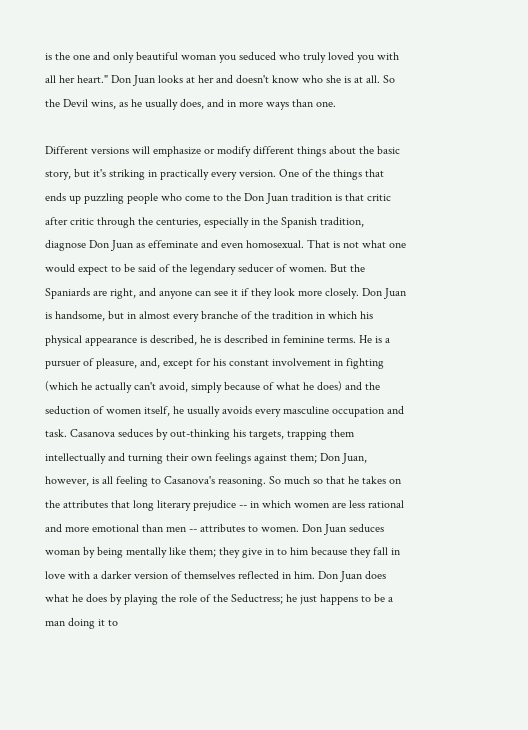is the one and only beautiful woman you seduced who truly loved you with all her heart." Don Juan looks at her and doesn't know who she is at all. So the Devil wins, as he usually does, and in more ways than one.

Different versions will emphasize or modify different things about the basic story, but it's striking in practically every version. One of the things that ends up puzzling people who come to the Don Juan tradition is that critic after critic through the centuries, especially in the Spanish tradition, diagnose Don Juan as effeminate and even homosexual. That is not what one would expect to be said of the legendary seducer of women. But the Spaniards are right, and anyone can see it if they look more closely. Don Juan is handsome, but in almost every branche of the tradition in which his physical appearance is described, he is described in feminine terms. He is a pursuer of pleasure, and, except for his constant involvement in fighting (which he actually can't avoid, simply because of what he does) and the seduction of women itself, he usually avoids every masculine occupation and task. Casanova seduces by out-thinking his targets, trapping them intellectually and turning their own feelings against them; Don Juan, however, is all feeling to Casanova's reasoning. So much so that he takes on the attributes that long literary prejudice -- in which women are less rational and more emotional than men -- attributes to women. Don Juan seduces woman by being mentally like them; they give in to him because they fall in love with a darker version of themselves reflected in him. Don Juan does what he does by playing the role of the Seductress; he just happens to be a man doing it to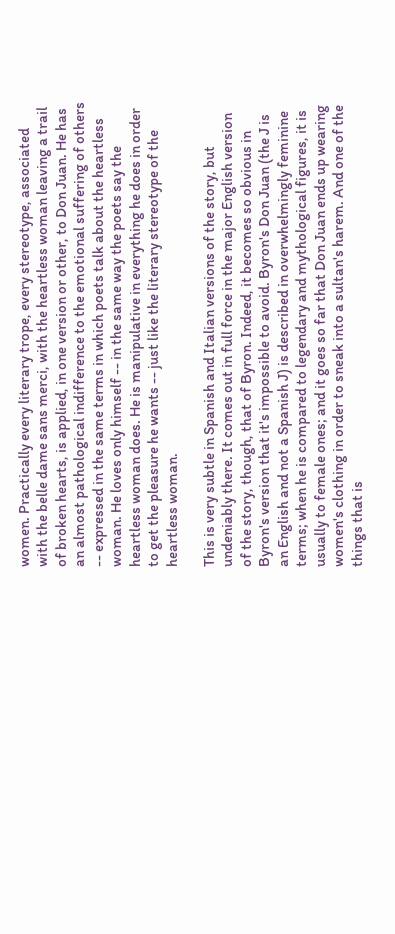women. Practically every literary trope, every stereotype, associated with the belle dame sans merci, with the heartless woman leaving a trail of broken hearts, is applied, in one version or other, to Don Juan. He has an almost pathological indifference to the emotional suffering of others -- expressed in the same terms in which poets talk about the heartless woman. He loves only himself -- in the same way the poets say the heartless woman does. He is manipulative in everything he does in order to get the pleasure he wants -- just like the literary stereotype of the heartless woman.

This is very subtle in Spanish and Italian versions of the story, but undeniably there. It comes out in full force in the major English version of the story, though, that of Byron. Indeed, it becomes so obvious in Byron's version that it's impossible to avoid. Byron's Don Juan (the J is an English and not a Spanish J) is described in overwhelmingly feminine terms; when he is compared to legendary and mythological figures, it is usually to female ones; and it goes so far that Don Juan ends up wearing women's clothing in order to sneak into a sultan's harem. And one of the things that is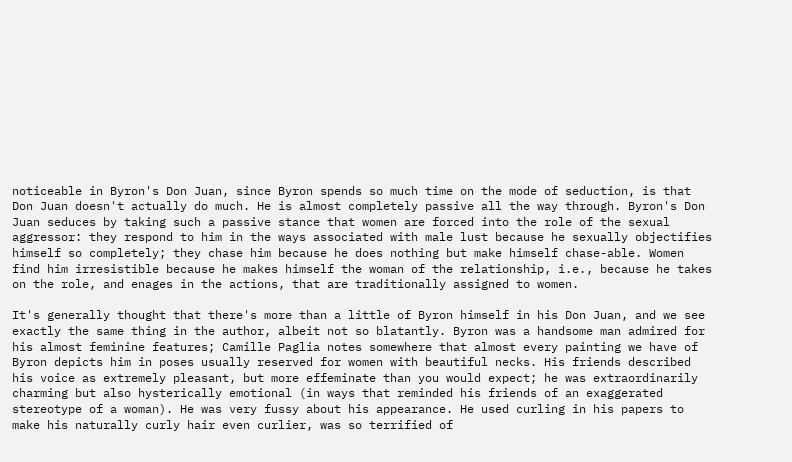noticeable in Byron's Don Juan, since Byron spends so much time on the mode of seduction, is that Don Juan doesn't actually do much. He is almost completely passive all the way through. Byron's Don Juan seduces by taking such a passive stance that women are forced into the role of the sexual aggressor: they respond to him in the ways associated with male lust because he sexually objectifies himself so completely; they chase him because he does nothing but make himself chase-able. Women find him irresistible because he makes himself the woman of the relationship, i.e., because he takes on the role, and enages in the actions, that are traditionally assigned to women.

It's generally thought that there's more than a little of Byron himself in his Don Juan, and we see exactly the same thing in the author, albeit not so blatantly. Byron was a handsome man admired for his almost feminine features; Camille Paglia notes somewhere that almost every painting we have of Byron depicts him in poses usually reserved for women with beautiful necks. His friends described his voice as extremely pleasant, but more effeminate than you would expect; he was extraordinarily charming but also hysterically emotional (in ways that reminded his friends of an exaggerated stereotype of a woman). He was very fussy about his appearance. He used curling in his papers to make his naturally curly hair even curlier, was so terrified of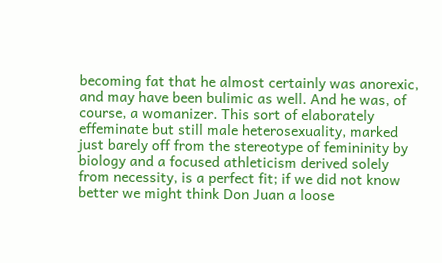becoming fat that he almost certainly was anorexic, and may have been bulimic as well. And he was, of course, a womanizer. This sort of elaborately effeminate but still male heterosexuality, marked just barely off from the stereotype of femininity by biology and a focused athleticism derived solely from necessity, is a perfect fit; if we did not know better we might think Don Juan a loose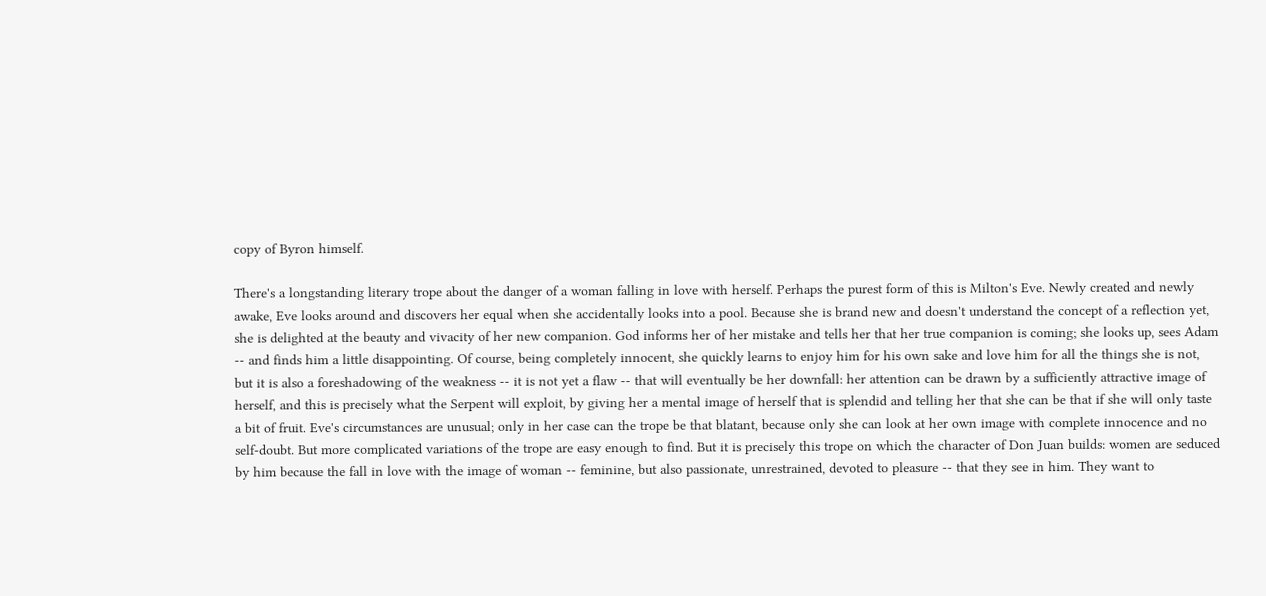copy of Byron himself.

There's a longstanding literary trope about the danger of a woman falling in love with herself. Perhaps the purest form of this is Milton's Eve. Newly created and newly awake, Eve looks around and discovers her equal when she accidentally looks into a pool. Because she is brand new and doesn't understand the concept of a reflection yet, she is delighted at the beauty and vivacity of her new companion. God informs her of her mistake and tells her that her true companion is coming; she looks up, sees Adam -- and finds him a little disappointing. Of course, being completely innocent, she quickly learns to enjoy him for his own sake and love him for all the things she is not, but it is also a foreshadowing of the weakness -- it is not yet a flaw -- that will eventually be her downfall: her attention can be drawn by a sufficiently attractive image of herself, and this is precisely what the Serpent will exploit, by giving her a mental image of herself that is splendid and telling her that she can be that if she will only taste a bit of fruit. Eve's circumstances are unusual; only in her case can the trope be that blatant, because only she can look at her own image with complete innocence and no self-doubt. But more complicated variations of the trope are easy enough to find. But it is precisely this trope on which the character of Don Juan builds: women are seduced by him because the fall in love with the image of woman -- feminine, but also passionate, unrestrained, devoted to pleasure -- that they see in him. They want to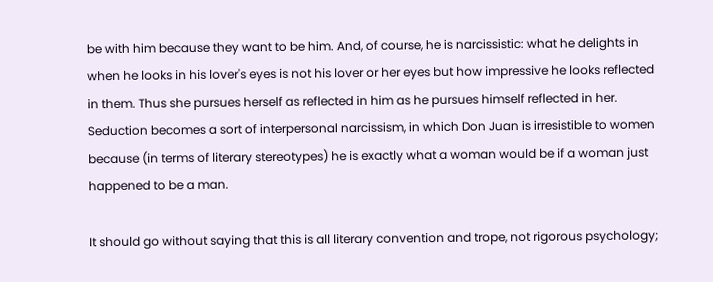be with him because they want to be him. And, of course, he is narcissistic: what he delights in when he looks in his lover's eyes is not his lover or her eyes but how impressive he looks reflected in them. Thus she pursues herself as reflected in him as he pursues himself reflected in her. Seduction becomes a sort of interpersonal narcissism, in which Don Juan is irresistible to women because (in terms of literary stereotypes) he is exactly what a woman would be if a woman just happened to be a man.

It should go without saying that this is all literary convention and trope, not rigorous psychology;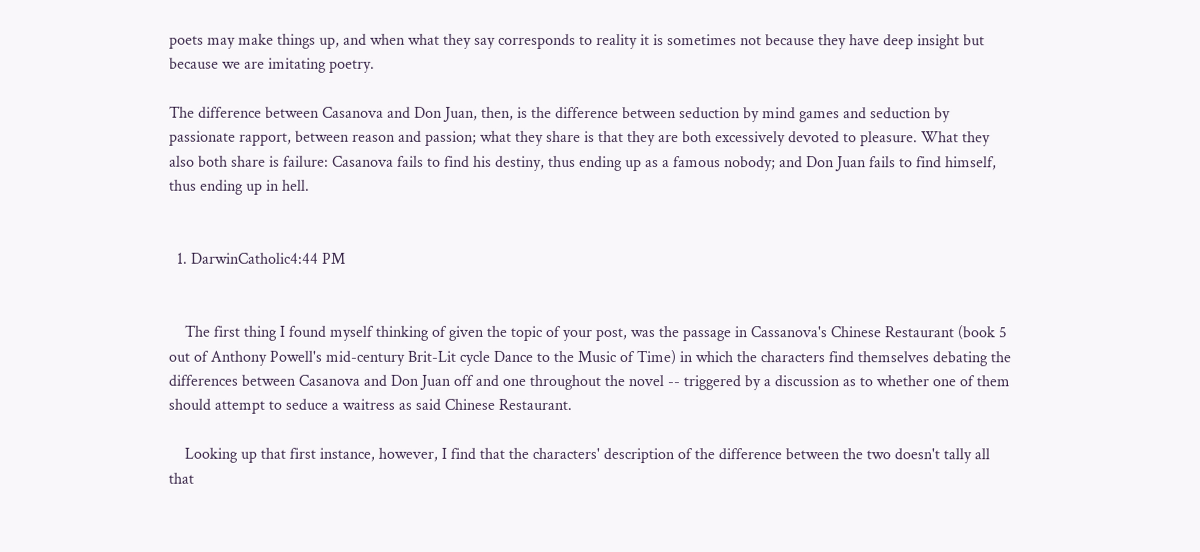poets may make things up, and when what they say corresponds to reality it is sometimes not because they have deep insight but because we are imitating poetry.

The difference between Casanova and Don Juan, then, is the difference between seduction by mind games and seduction by passionate rapport, between reason and passion; what they share is that they are both excessively devoted to pleasure. What they also both share is failure: Casanova fails to find his destiny, thus ending up as a famous nobody; and Don Juan fails to find himself, thus ending up in hell.


  1. DarwinCatholic4:44 PM


    The first thing I found myself thinking of given the topic of your post, was the passage in Cassanova's Chinese Restaurant (book 5 out of Anthony Powell's mid-century Brit-Lit cycle Dance to the Music of Time) in which the characters find themselves debating the differences between Casanova and Don Juan off and one throughout the novel -- triggered by a discussion as to whether one of them should attempt to seduce a waitress as said Chinese Restaurant.

    Looking up that first instance, however, I find that the characters' description of the difference between the two doesn't tally all that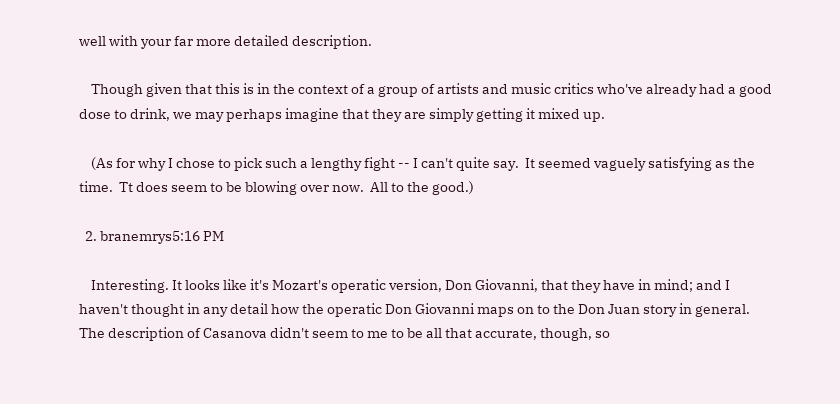well with your far more detailed description.

    Though given that this is in the context of a group of artists and music critics who've already had a good dose to drink, we may perhaps imagine that they are simply getting it mixed up.

    (As for why I chose to pick such a lengthy fight -- I can't quite say.  It seemed vaguely satisfying as the time.  Tt does seem to be blowing over now.  All to the good.)

  2. branemrys5:16 PM

    Interesting. It looks like it's Mozart's operatic version, Don Giovanni, that they have in mind; and I haven't thought in any detail how the operatic Don Giovanni maps on to the Don Juan story in general. The description of Casanova didn't seem to me to be all that accurate, though, so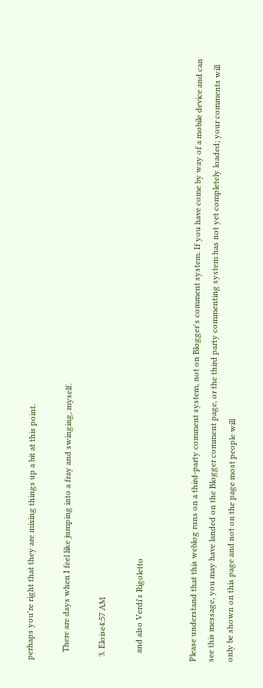perhaps you're right that they are mixing things up a bit at this point.

    There are days when I feel like jumping into a fray and swinging, myself.

  3. Eloise4:57 AM

    and also Verdi's Rigoletto


Please understand that this weblog runs on a third-party comment system, not on Blogger's comment system. If you have come by way of a mobile device and can see this message, you may have landed on the Blogger comment page, or the third party commenting system has not yet completely loaded; your comments will only be shown on this page and not on the page most people will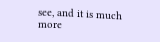see, and it is much more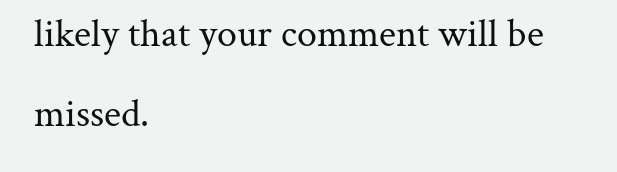likely that your comment will be missed.